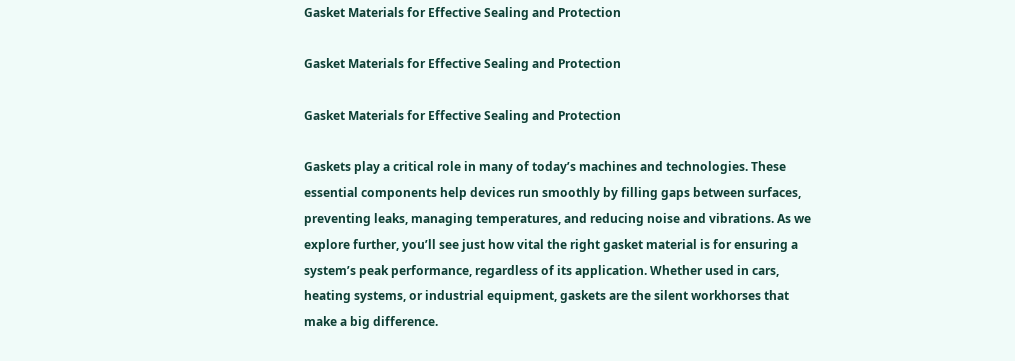Gasket Materials for Effective Sealing and Protection

Gasket Materials for Effective Sealing and Protection

Gasket Materials for Effective Sealing and Protection

Gaskets play a critical role in many of today’s machines and technologies. These essential components help devices run smoothly by filling gaps between surfaces, preventing leaks, managing temperatures, and reducing noise and vibrations. As we explore further, you’ll see just how vital the right gasket material is for ensuring a system’s peak performance, regardless of its application. Whether used in cars, heating systems, or industrial equipment, gaskets are the silent workhorses that make a big difference.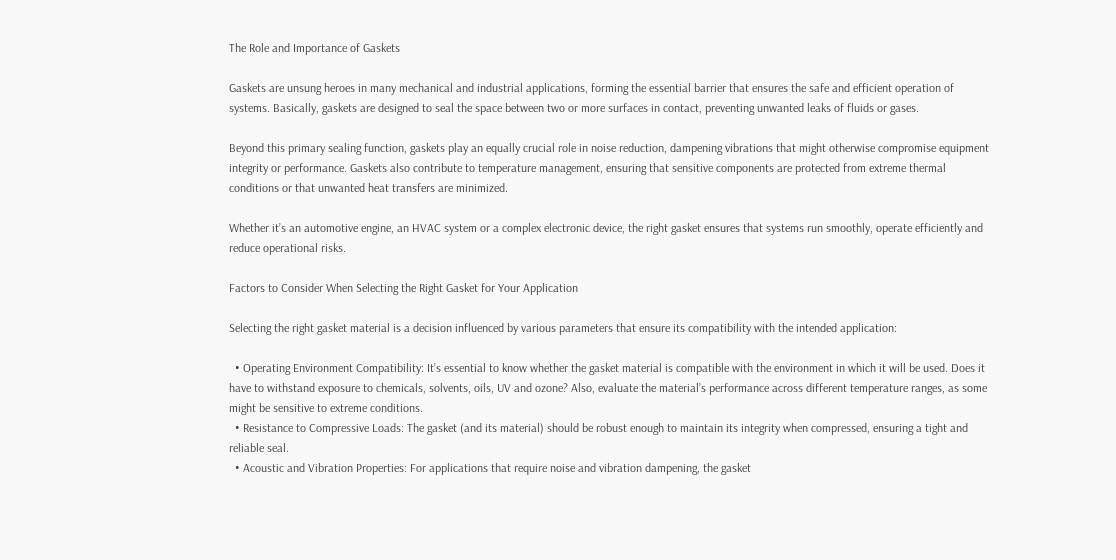The Role and Importance of Gaskets

Gaskets are unsung heroes in many mechanical and industrial applications, forming the essential barrier that ensures the safe and efficient operation of systems. Basically, gaskets are designed to seal the space between two or more surfaces in contact, preventing unwanted leaks of fluids or gases.

Beyond this primary sealing function, gaskets play an equally crucial role in noise reduction, dampening vibrations that might otherwise compromise equipment integrity or performance. Gaskets also contribute to temperature management, ensuring that sensitive components are protected from extreme thermal conditions or that unwanted heat transfers are minimized.

Whether it’s an automotive engine, an HVAC system or a complex electronic device, the right gasket ensures that systems run smoothly, operate efficiently and reduce operational risks.

Factors to Consider When Selecting the Right Gasket for Your Application

Selecting the right gasket material is a decision influenced by various parameters that ensure its compatibility with the intended application:

  • Operating Environment Compatibility: It’s essential to know whether the gasket material is compatible with the environment in which it will be used. Does it have to withstand exposure to chemicals, solvents, oils, UV and ozone? Also, evaluate the material’s performance across different temperature ranges, as some might be sensitive to extreme conditions.
  • Resistance to Compressive Loads: The gasket (and its material) should be robust enough to maintain its integrity when compressed, ensuring a tight and reliable seal.
  • Acoustic and Vibration Properties: For applications that require noise and vibration dampening, the gasket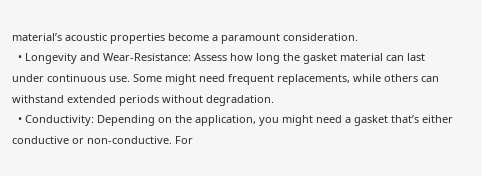material’s acoustic properties become a paramount consideration.
  • Longevity and Wear-Resistance: Assess how long the gasket material can last under continuous use. Some might need frequent replacements, while others can withstand extended periods without degradation.
  • Conductivity: Depending on the application, you might need a gasket that’s either conductive or non-conductive. For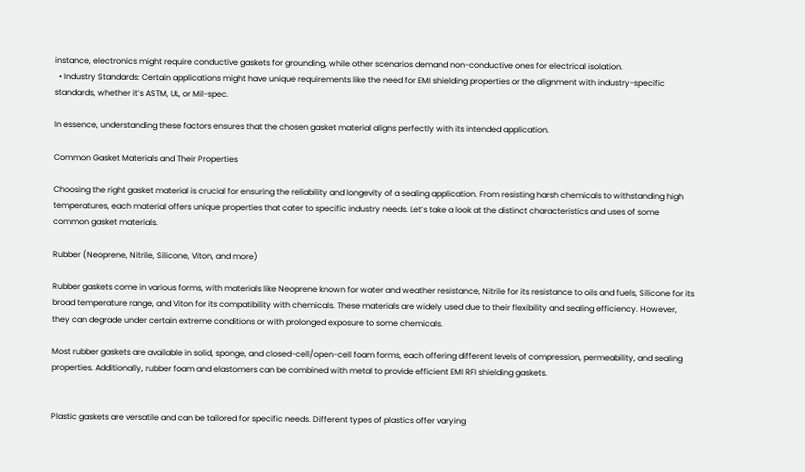instance, electronics might require conductive gaskets for grounding, while other scenarios demand non-conductive ones for electrical isolation.
  • Industry Standards: Certain applications might have unique requirements like the need for EMI shielding properties or the alignment with industry-specific standards, whether it’s ASTM, UL, or Mil-spec.

In essence, understanding these factors ensures that the chosen gasket material aligns perfectly with its intended application.

Common Gasket Materials and Their Properties

Choosing the right gasket material is crucial for ensuring the reliability and longevity of a sealing application. From resisting harsh chemicals to withstanding high temperatures, each material offers unique properties that cater to specific industry needs. Let’s take a look at the distinct characteristics and uses of some common gasket materials.

Rubber (Neoprene, Nitrile, Silicone, Viton, and more)

Rubber gaskets come in various forms, with materials like Neoprene known for water and weather resistance, Nitrile for its resistance to oils and fuels, Silicone for its broad temperature range, and Viton for its compatibility with chemicals. These materials are widely used due to their flexibility and sealing efficiency. However, they can degrade under certain extreme conditions or with prolonged exposure to some chemicals.

Most rubber gaskets are available in solid, sponge, and closed-cell/open-cell foam forms, each offering different levels of compression, permeability, and sealing properties. Additionally, rubber foam and elastomers can be combined with metal to provide efficient EMI RFI shielding gaskets.


Plastic gaskets are versatile and can be tailored for specific needs. Different types of plastics offer varying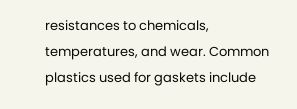resistances to chemicals, temperatures, and wear. Common plastics used for gaskets include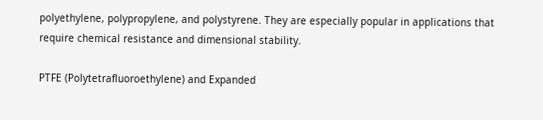polyethylene, polypropylene, and polystyrene. They are especially popular in applications that require chemical resistance and dimensional stability.

PTFE (Polytetrafluoroethylene) and Expanded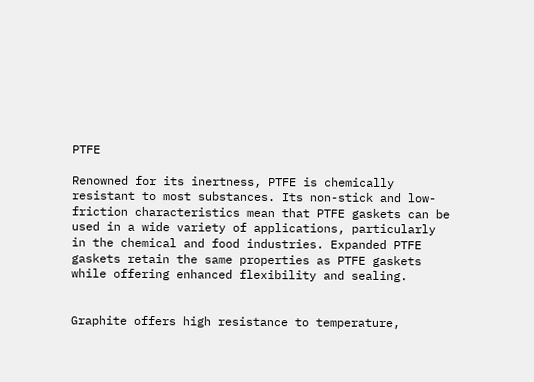PTFE

Renowned for its inertness, PTFE is chemically resistant to most substances. Its non-stick and low-friction characteristics mean that PTFE gaskets can be used in a wide variety of applications, particularly in the chemical and food industries. Expanded PTFE gaskets retain the same properties as PTFE gaskets while offering enhanced flexibility and sealing.


Graphite offers high resistance to temperature,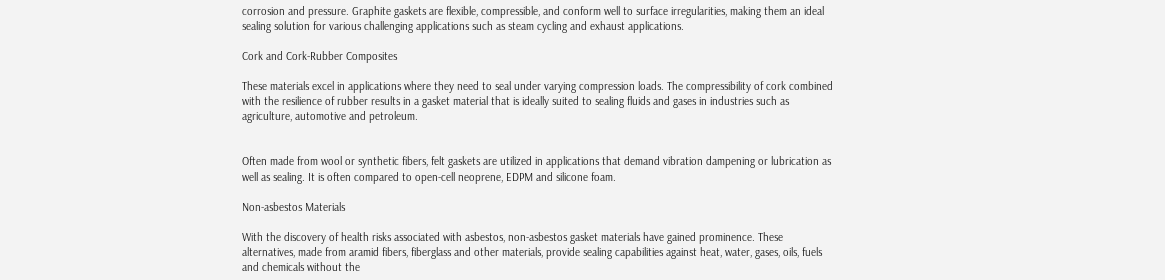corrosion and pressure. Graphite gaskets are flexible, compressible, and conform well to surface irregularities, making them an ideal sealing solution for various challenging applications such as steam cycling and exhaust applications.

Cork and Cork-Rubber Composites

These materials excel in applications where they need to seal under varying compression loads. The compressibility of cork combined with the resilience of rubber results in a gasket material that is ideally suited to sealing fluids and gases in industries such as agriculture, automotive and petroleum.


Often made from wool or synthetic fibers, felt gaskets are utilized in applications that demand vibration dampening or lubrication as well as sealing. It is often compared to open-cell neoprene, EDPM and silicone foam.

Non-asbestos Materials

With the discovery of health risks associated with asbestos, non-asbestos gasket materials have gained prominence. These alternatives, made from aramid fibers, fiberglass and other materials, provide sealing capabilities against heat, water, gases, oils, fuels and chemicals without the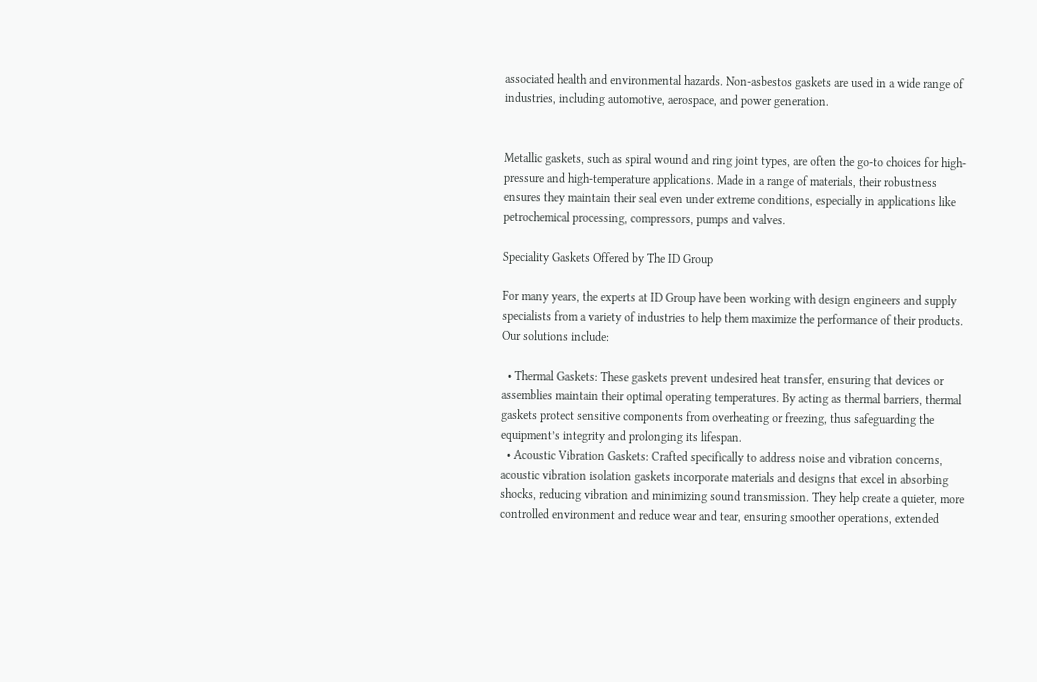associated health and environmental hazards. Non-asbestos gaskets are used in a wide range of industries, including automotive, aerospace, and power generation.


Metallic gaskets, such as spiral wound and ring joint types, are often the go-to choices for high-pressure and high-temperature applications. Made in a range of materials, their robustness ensures they maintain their seal even under extreme conditions, especially in applications like petrochemical processing, compressors, pumps and valves.

Speciality Gaskets Offered by The ID Group

For many years, the experts at ID Group have been working with design engineers and supply specialists from a variety of industries to help them maximize the performance of their products. Our solutions include:

  • Thermal Gaskets: These gaskets prevent undesired heat transfer, ensuring that devices or assemblies maintain their optimal operating temperatures. By acting as thermal barriers, thermal gaskets protect sensitive components from overheating or freezing, thus safeguarding the equipment’s integrity and prolonging its lifespan.
  • Acoustic Vibration Gaskets: Crafted specifically to address noise and vibration concerns, acoustic vibration isolation gaskets incorporate materials and designs that excel in absorbing shocks, reducing vibration and minimizing sound transmission. They help create a quieter, more controlled environment and reduce wear and tear, ensuring smoother operations, extended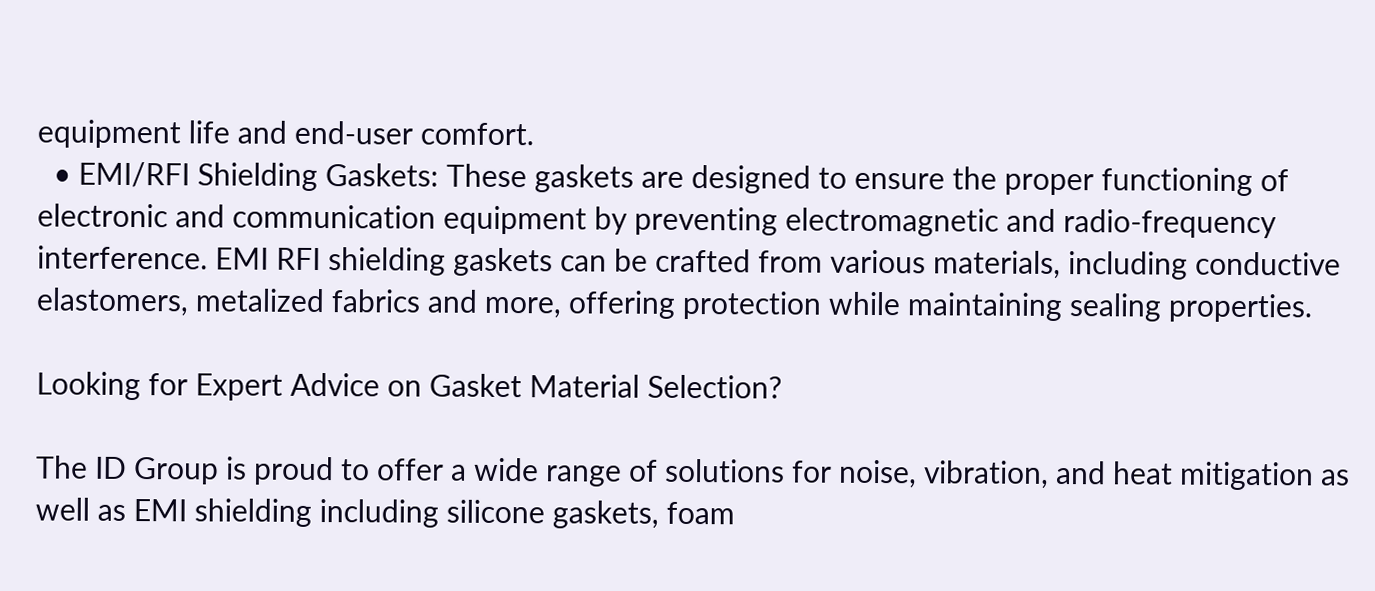equipment life and end-user comfort.
  • EMI/RFI Shielding Gaskets: These gaskets are designed to ensure the proper functioning of electronic and communication equipment by preventing electromagnetic and radio-frequency interference. EMI RFI shielding gaskets can be crafted from various materials, including conductive elastomers, metalized fabrics and more, offering protection while maintaining sealing properties.

Looking for Expert Advice on Gasket Material Selection?

The ID Group is proud to offer a wide range of solutions for noise, vibration, and heat mitigation as well as EMI shielding including silicone gaskets, foam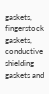gaskets, fingerstock gaskets, conductive shielding gaskets and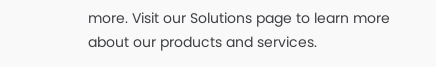more. Visit our Solutions page to learn more about our products and services.